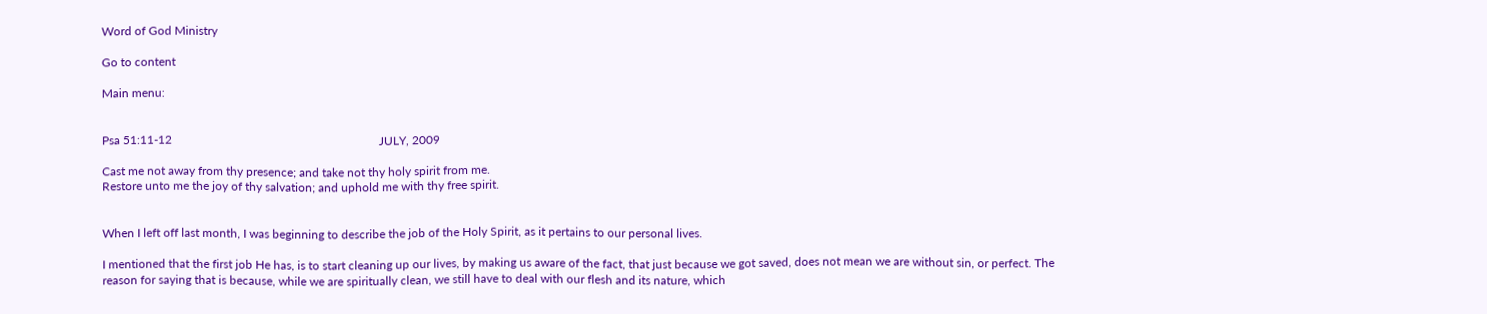Word of God Ministry

Go to content

Main menu:


Psa 51:11-12                                                                     JULY, 2009

Cast me not away from thy presence; and take not thy holy spirit from me.
Restore unto me the joy of thy salvation; and uphold me with thy free spirit.


When I left off last month, I was beginning to describe the job of the Holy Spirit, as it pertains to our personal lives.

I mentioned that the first job He has, is to start cleaning up our lives, by making us aware of the fact, that just because we got saved, does not mean we are without sin, or perfect. The reason for saying that is because, while we are spiritually clean, we still have to deal with our flesh and its nature, which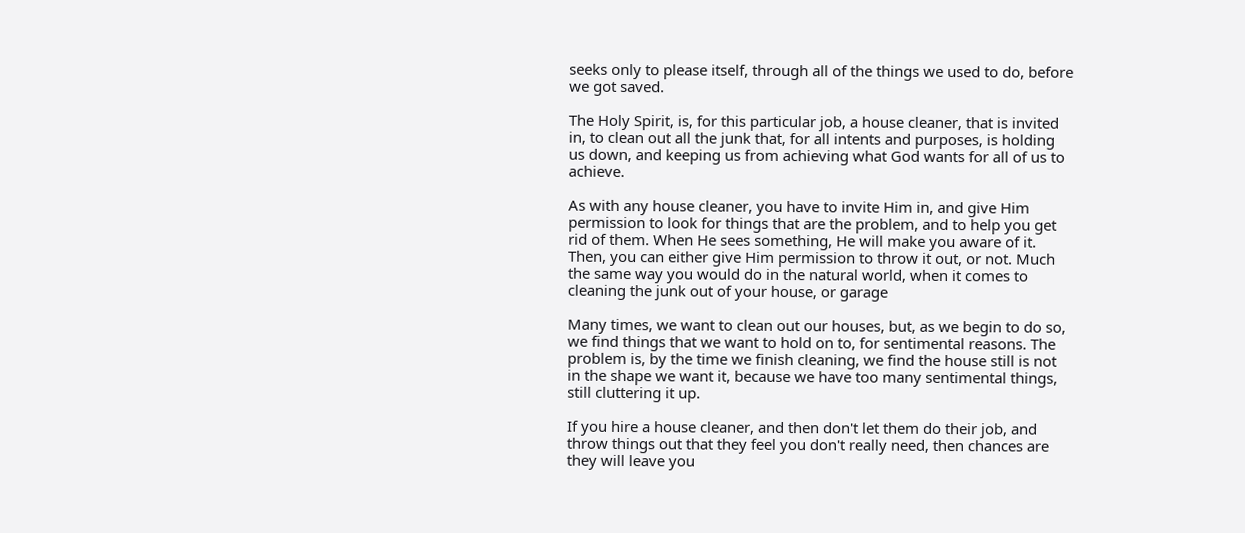seeks only to please itself, through all of the things we used to do, before we got saved.

The Holy Spirit, is, for this particular job, a house cleaner, that is invited in, to clean out all the junk that, for all intents and purposes, is holding us down, and keeping us from achieving what God wants for all of us to achieve.

As with any house cleaner, you have to invite Him in, and give Him permission to look for things that are the problem, and to help you get rid of them. When He sees something, He will make you aware of it. Then, you can either give Him permission to throw it out, or not. Much the same way you would do in the natural world, when it comes to cleaning the junk out of your house, or garage

Many times, we want to clean out our houses, but, as we begin to do so, we find things that we want to hold on to, for sentimental reasons. The problem is, by the time we finish cleaning, we find the house still is not in the shape we want it, because we have too many sentimental things, still cluttering it up.

If you hire a house cleaner, and then don't let them do their job, and throw things out that they feel you don't really need, then chances are they will leave you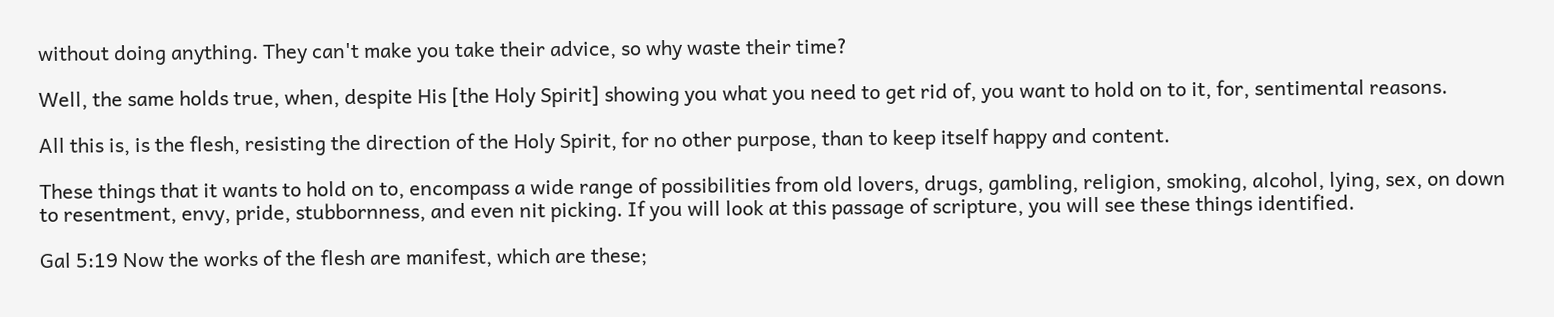without doing anything. They can't make you take their advice, so why waste their time?

Well, the same holds true, when, despite His [the Holy Spirit] showing you what you need to get rid of, you want to hold on to it, for, sentimental reasons.

All this is, is the flesh, resisting the direction of the Holy Spirit, for no other purpose, than to keep itself happy and content.

These things that it wants to hold on to, encompass a wide range of possibilities from old lovers, drugs, gambling, religion, smoking, alcohol, lying, sex, on down to resentment, envy, pride, stubbornness, and even nit picking. If you will look at this passage of scripture, you will see these things identified.

Gal 5:19 Now the works of the flesh are manifest, which are these;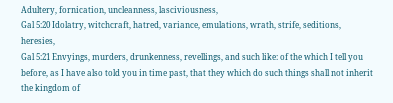Adultery, fornication, uncleanness, lasciviousness,
Gal 5:20 Idolatry, witchcraft, hatred, variance, emulations, wrath, strife, seditions, heresies,
Gal 5:21 Envyings, murders, drunkenness, revellings, and such like: of the which I tell you before, as I have also told you in time past, that they which do such things shall not inherit the kingdom of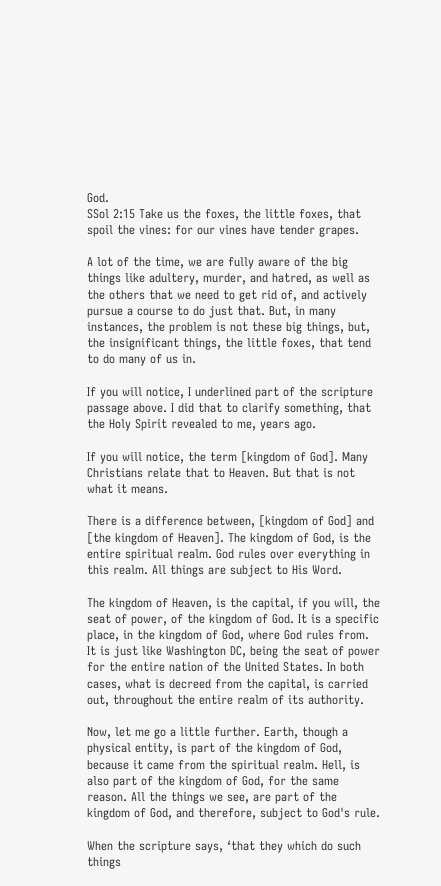God.
SSol 2:15 Take us the foxes, the little foxes, that spoil the vines: for our vines have tender grapes.

A lot of the time, we are fully aware of the big things like adultery, murder, and hatred, as well as the others that we need to get rid of, and actively pursue a course to do just that. But, in many instances, the problem is not these big things, but, the insignificant things, the little foxes, that tend to do many of us in.

If you will notice, I underlined part of the scripture passage above. I did that to clarify something, that the Holy Spirit revealed to me, years ago.

If you will notice, the term [kingdom of God]. Many Christians relate that to Heaven. But that is not what it means.

There is a difference between, [kingdom of God] and [the kingdom of Heaven]. The kingdom of God, is the entire spiritual realm. God rules over everything in this realm. All things are subject to His Word.

The kingdom of Heaven, is the capital, if you will, the seat of power, of the kingdom of God. It is a specific place, in the kingdom of God, where God rules from. It is just like Washington DC, being the seat of power for the entire nation of the United States. In both cases, what is decreed from the capital, is carried out, throughout the entire realm of its authority.

Now, let me go a little further. Earth, though a physical entity, is part of the kingdom of God, because it came from the spiritual realm. Hell, is also part of the kingdom of God, for the same reason. All the things we see, are part of the kingdom of God, and therefore, subject to God's rule.

When the scripture says, ‘that they which do such things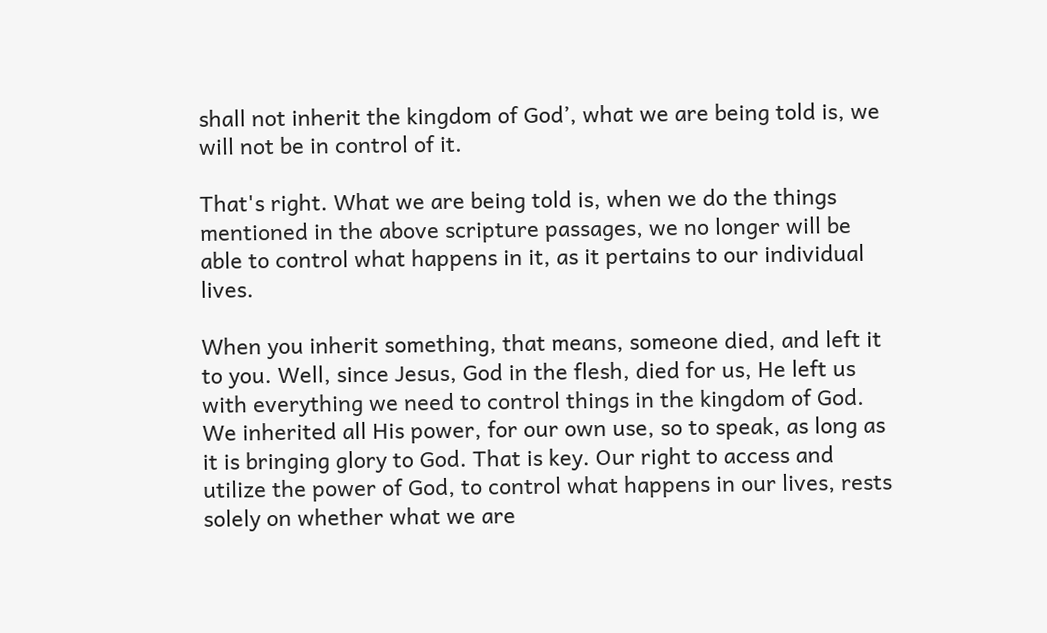shall not inherit the kingdom of God’, what we are being told is, we will not be in control of it.

That's right. What we are being told is, when we do the things mentioned in the above scripture passages, we no longer will be able to control what happens in it, as it pertains to our individual lives.

When you inherit something, that means, someone died, and left it to you. Well, since Jesus, God in the flesh, died for us, He left us with everything we need to control things in the kingdom of God. We inherited all His power, for our own use, so to speak, as long as it is bringing glory to God. That is key. Our right to access and utilize the power of God, to control what happens in our lives, rests solely on whether what we are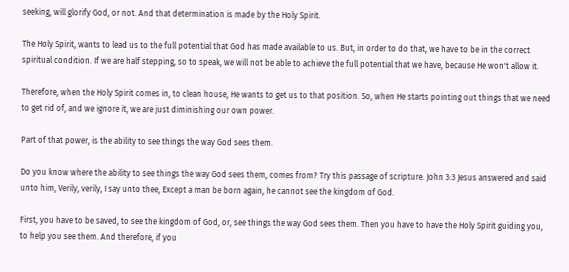seeking, will glorify God, or not. And that determination is made by the Holy Spirit.

The Holy Spirit, wants to lead us to the full potential that God has made available to us. But, in order to do that, we have to be in the correct spiritual condition. If we are half stepping, so to speak, we will not be able to achieve the full potential that we have, because He won't allow it.

Therefore, when the Holy Spirit comes in, to clean house, He wants to get us to that position. So, when He starts pointing out things that we need to get rid of, and we ignore it, we are just diminishing our own power.

Part of that power, is the ability to see things the way God sees them.

Do you know where the ability to see things the way God sees them, comes from? Try this passage of scripture. John 3:3 Jesus answered and said unto him, Verily, verily, I say unto thee, Except a man be born again, he cannot see the kingdom of God.

First, you have to be saved, to see the kingdom of God, or, see things the way God sees them. Then you have to have the Holy Spirit guiding you, to help you see them. And therefore, if you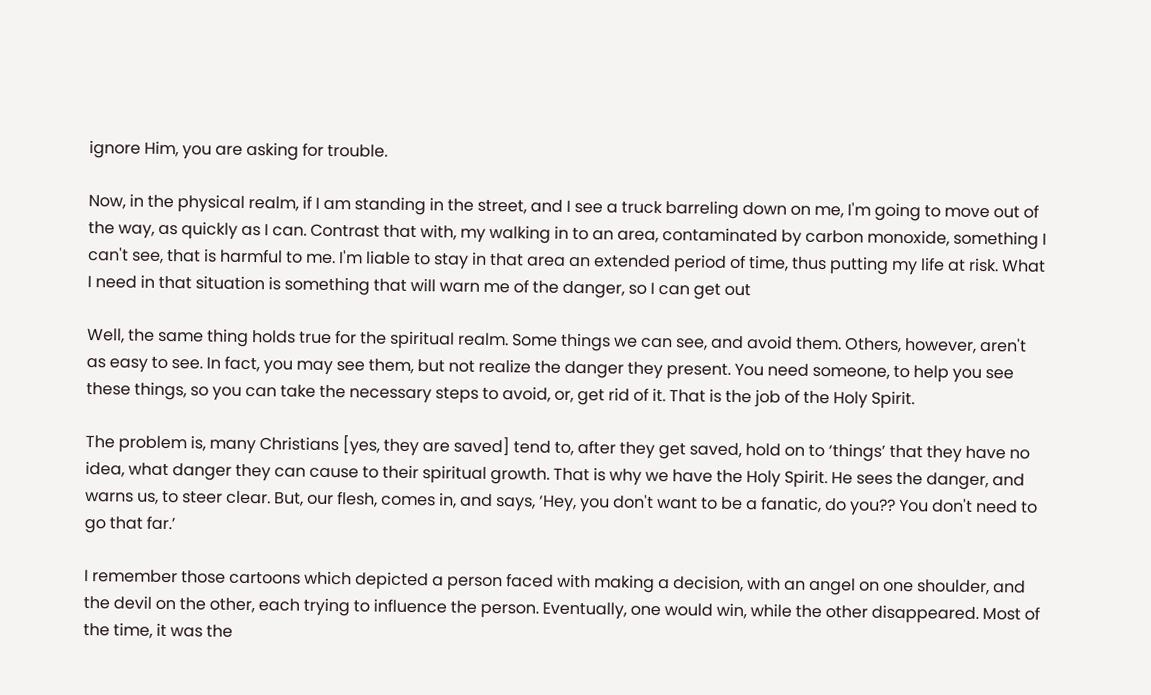ignore Him, you are asking for trouble.

Now, in the physical realm, if I am standing in the street, and I see a truck barreling down on me, I'm going to move out of the way, as quickly as I can. Contrast that with, my walking in to an area, contaminated by carbon monoxide, something I can't see, that is harmful to me. I'm liable to stay in that area an extended period of time, thus putting my life at risk. What I need in that situation is something that will warn me of the danger, so I can get out

Well, the same thing holds true for the spiritual realm. Some things we can see, and avoid them. Others, however, aren't as easy to see. In fact, you may see them, but not realize the danger they present. You need someone, to help you see these things, so you can take the necessary steps to avoid, or, get rid of it. That is the job of the Holy Spirit.

The problem is, many Christians [yes, they are saved] tend to, after they get saved, hold on to ‘things’ that they have no idea, what danger they can cause to their spiritual growth. That is why we have the Holy Spirit. He sees the danger, and warns us, to steer clear. But, our flesh, comes in, and says, ‘Hey, you don't want to be a fanatic, do you?? You don't need to go that far.’

I remember those cartoons which depicted a person faced with making a decision, with an angel on one shoulder, and the devil on the other, each trying to influence the person. Eventually, one would win, while the other disappeared. Most of the time, it was the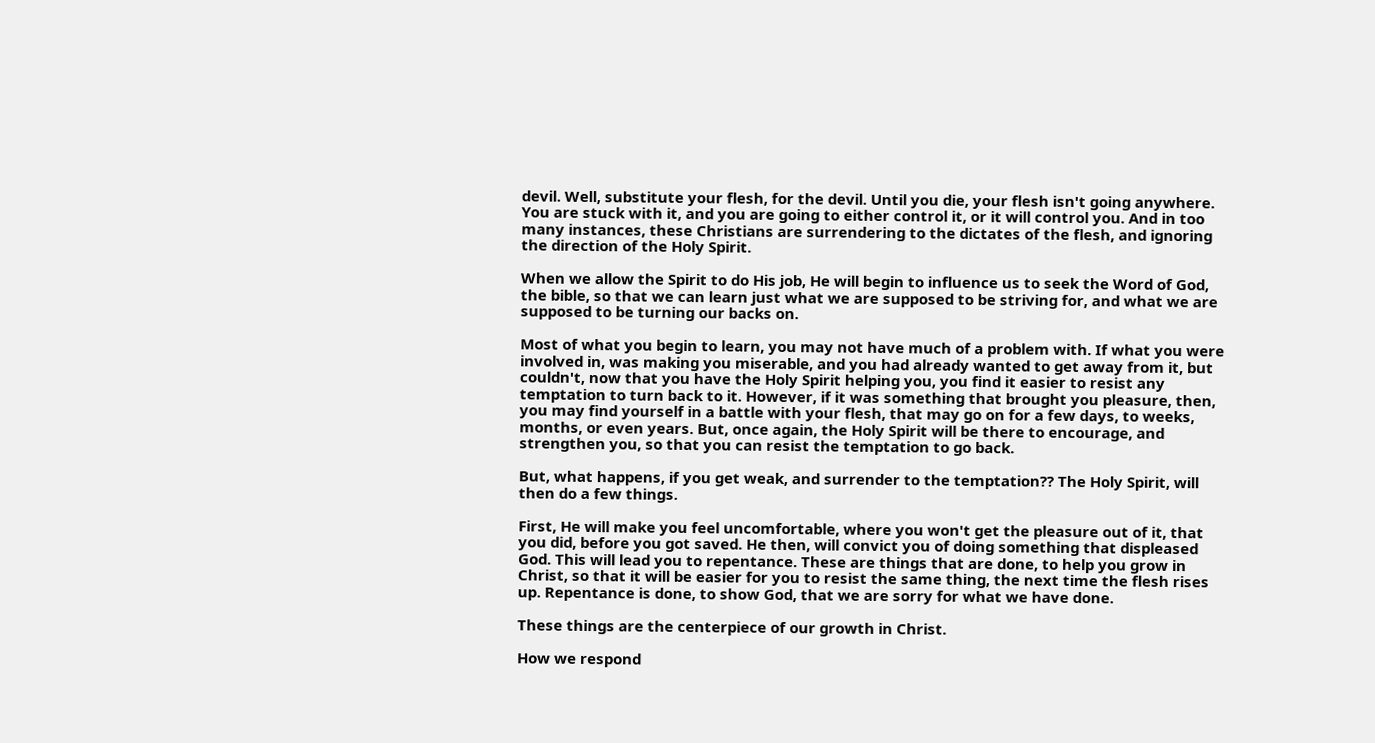devil. Well, substitute your flesh, for the devil. Until you die, your flesh isn't going anywhere. You are stuck with it, and you are going to either control it, or it will control you. And in too many instances, these Christians are surrendering to the dictates of the flesh, and ignoring the direction of the Holy Spirit.

When we allow the Spirit to do His job, He will begin to influence us to seek the Word of God, the bible, so that we can learn just what we are supposed to be striving for, and what we are supposed to be turning our backs on.

Most of what you begin to learn, you may not have much of a problem with. If what you were involved in, was making you miserable, and you had already wanted to get away from it, but couldn't, now that you have the Holy Spirit helping you, you find it easier to resist any temptation to turn back to it. However, if it was something that brought you pleasure, then, you may find yourself in a battle with your flesh, that may go on for a few days, to weeks, months, or even years. But, once again, the Holy Spirit will be there to encourage, and strengthen you, so that you can resist the temptation to go back.

But, what happens, if you get weak, and surrender to the temptation?? The Holy Spirit, will then do a few things.

First, He will make you feel uncomfortable, where you won't get the pleasure out of it, that you did, before you got saved. He then, will convict you of doing something that displeased God. This will lead you to repentance. These are things that are done, to help you grow in Christ, so that it will be easier for you to resist the same thing, the next time the flesh rises up. Repentance is done, to show God, that we are sorry for what we have done.

These things are the centerpiece of our growth in Christ.

How we respond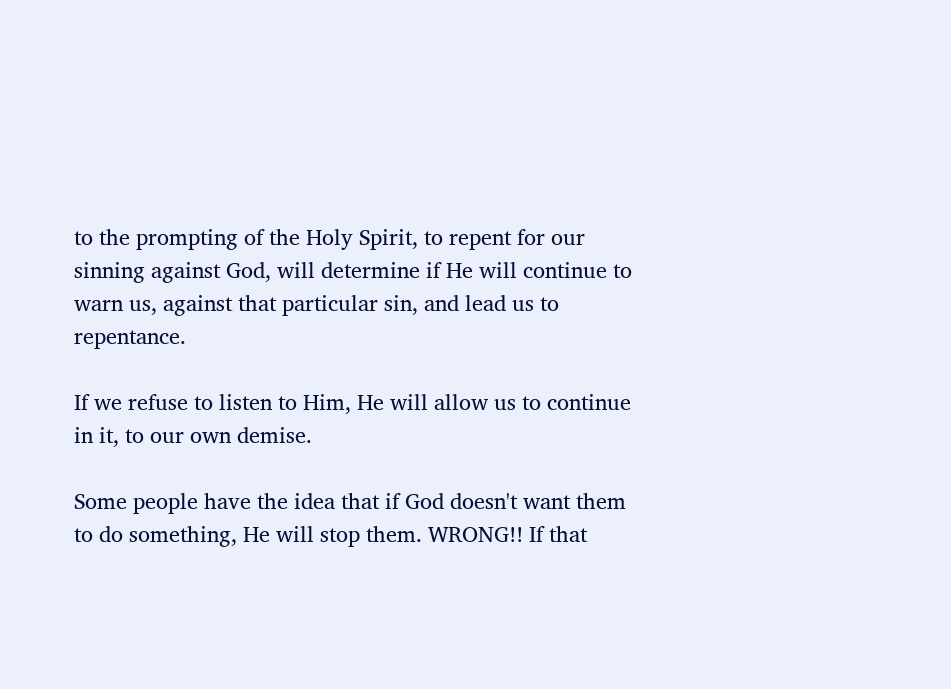to the prompting of the Holy Spirit, to repent for our sinning against God, will determine if He will continue to warn us, against that particular sin, and lead us to repentance.

If we refuse to listen to Him, He will allow us to continue in it, to our own demise.

Some people have the idea that if God doesn't want them to do something, He will stop them. WRONG!! If that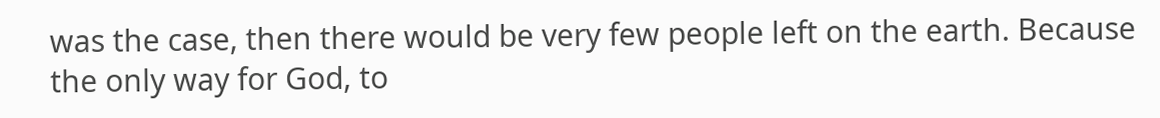was the case, then there would be very few people left on the earth. Because the only way for God, to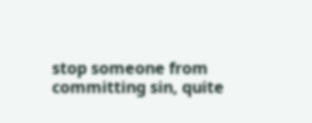stop someone from committing sin, quite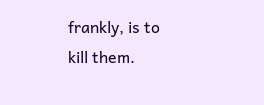frankly, is to kill them.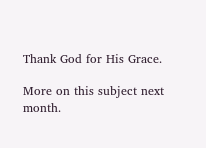Thank God for His Grace.

More on this subject next month.